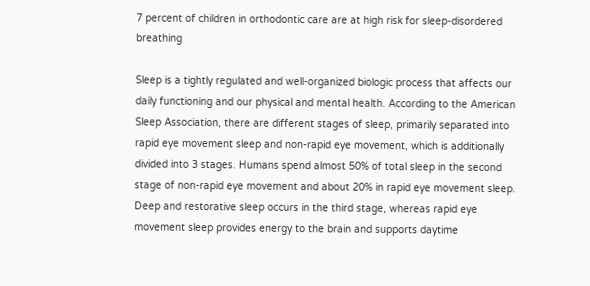7 percent of children in orthodontic care are at high risk for sleep-disordered breathing

Sleep is a tightly regulated and well-organized biologic process that affects our daily functioning and our physical and mental health. According to the American Sleep Association, there are different stages of sleep, primarily separated into rapid eye movement sleep and non-rapid eye movement, which is additionally divided into 3 stages. Humans spend almost 50% of total sleep in the second stage of non-rapid eye movement and about 20% in rapid eye movement sleep. Deep and restorative sleep occurs in the third stage, whereas rapid eye movement sleep provides energy to the brain and supports daytime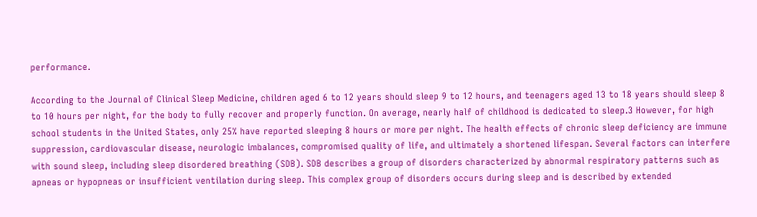performance.

According to the Journal of Clinical Sleep Medicine, children aged 6 to 12 years should sleep 9 to 12 hours, and teenagers aged 13 to 18 years should sleep 8 to 10 hours per night, for the body to fully recover and properly function. On average, nearly half of childhood is dedicated to sleep.3 However, for high school students in the United States, only 25% have reported sleeping 8 hours or more per night. The health effects of chronic sleep deficiency are immune suppression, cardiovascular disease, neurologic imbalances, compromised quality of life, and ultimately a shortened lifespan. Several factors can interfere with sound sleep, including sleep disordered breathing (SDB). SDB describes a group of disorders characterized by abnormal respiratory patterns such as apneas or hypopneas or insufficient ventilation during sleep. This complex group of disorders occurs during sleep and is described by extended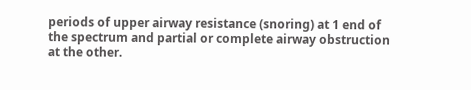periods of upper airway resistance (snoring) at 1 end of the spectrum and partial or complete airway obstruction at the other.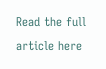Read the full article here